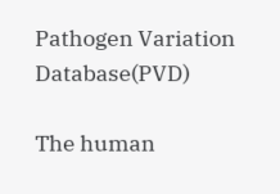Pathogen Variation Database(PVD)

The human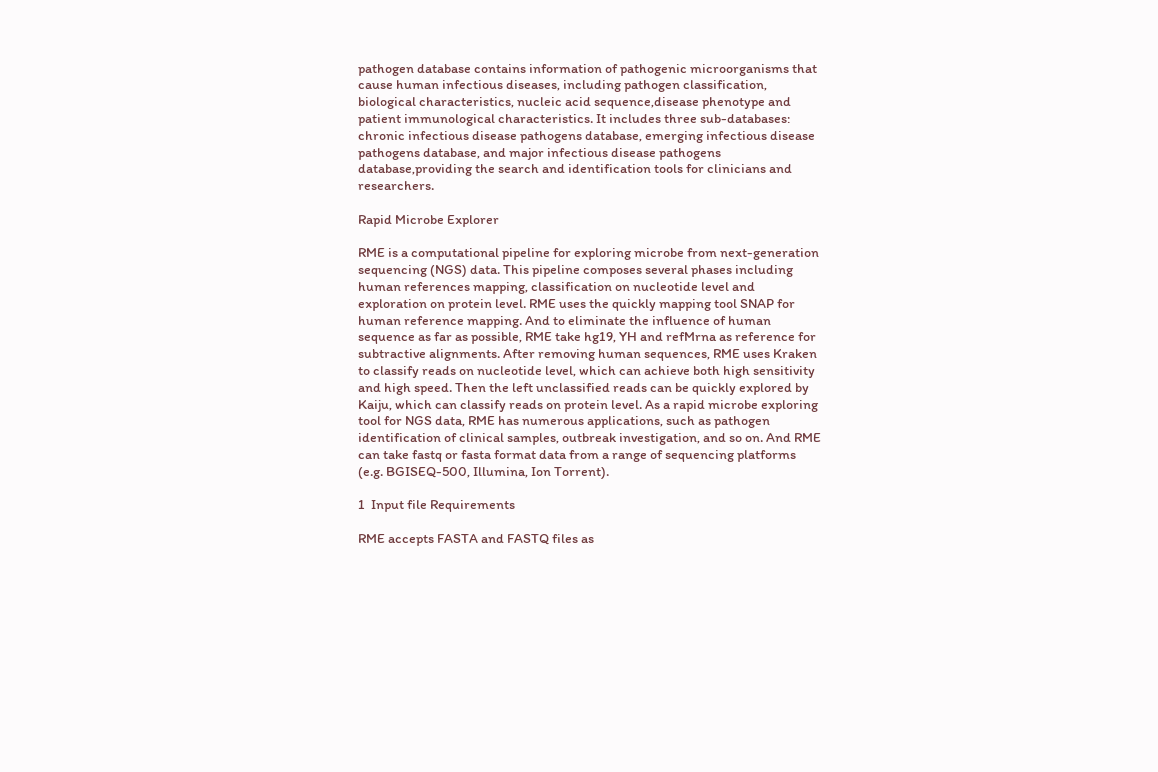pathogen database contains information of pathogenic microorganisms that cause human infectious diseases, including pathogen classification, biological characteristics, nucleic acid sequence,disease phenotype and patient immunological characteristics. It includes three sub-databases: chronic infectious disease pathogens database, emerging infectious disease pathogens database, and major infectious disease pathogens database,providing the search and identification tools for clinicians and researchers.

Rapid Microbe Explorer

RME is a computational pipeline for exploring microbe from next-generation sequencing (NGS) data. This pipeline composes several phases including human references mapping, classification on nucleotide level and exploration on protein level. RME uses the quickly mapping tool SNAP for human reference mapping. And to eliminate the influence of human sequence as far as possible, RME take hg19, YH and refMrna as reference for subtractive alignments. After removing human sequences, RME uses Kraken to classify reads on nucleotide level, which can achieve both high sensitivity and high speed. Then the left unclassified reads can be quickly explored by Kaiju, which can classify reads on protein level. As a rapid microbe exploring tool for NGS data, RME has numerous applications, such as pathogen identification of clinical samples, outbreak investigation, and so on. And RME can take fastq or fasta format data from a range of sequencing platforms (e.g. BGISEQ-500, Illumina, Ion Torrent).

1  Input file Requirements

RME accepts FASTA and FASTQ files as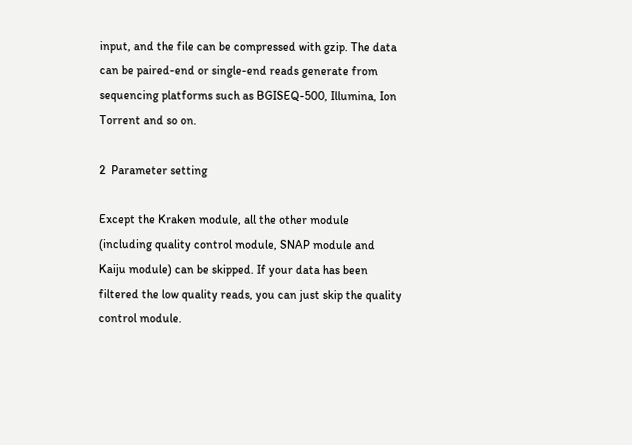input, and the file can be compressed with gzip. The data can be paired-end or single-end reads generate from sequencing platforms such as BGISEQ-500, Illumina, Ion Torrent and so on.

2  Parameter setting

Except the Kraken module, all the other module (including quality control module, SNAP module and Kaiju module) can be skipped. If your data has been filtered the low quality reads, you can just skip the quality control module.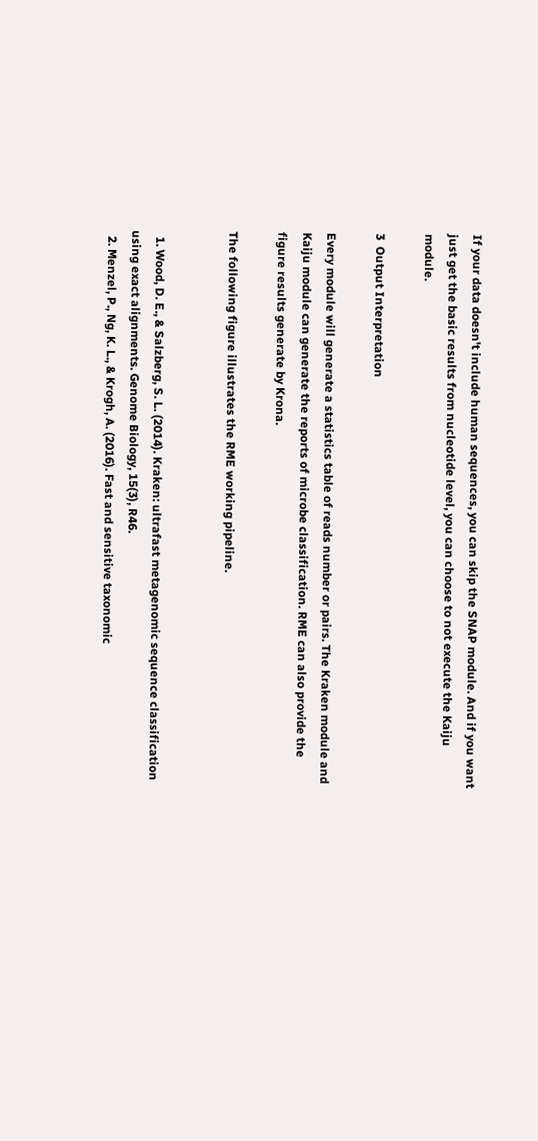If your data doesn't include human sequences, you can skip the SNAP module. And if you want just get the basic results from nucleotide level, you can choose to not execute the Kaiju module.

3  Output Interpretation

Every module will generate a statistics table of reads number or pairs. The Kraken module and Kaiju module can generate the reports of microbe classification. RME can also provide the figure results generate by Krona.

The following figure illustrates the RME working pipeline.


  1. Wood, D. E., & Salzberg, S. L. (2014). Kraken: ultrafast metagenomic sequence classification using exact alignments. Genome Biology, 15(3), R46.
  2. Menzel, P., Ng, K. L., & Krogh, A. (2016). Fast and sensitive taxonomic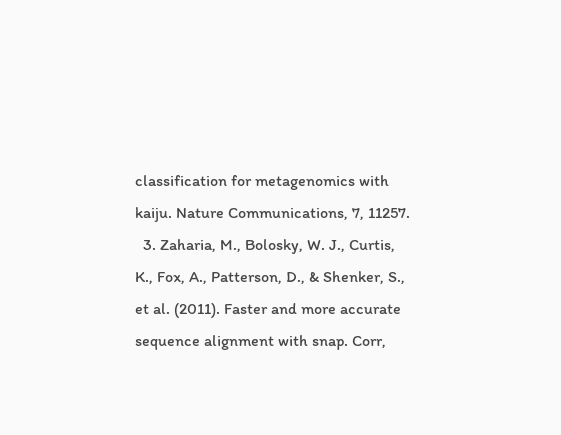classification for metagenomics with kaiju. Nature Communications, 7, 11257.
  3. Zaharia, M., Bolosky, W. J., Curtis, K., Fox, A., Patterson, D., & Shenker, S., et al. (2011). Faster and more accurate sequence alignment with snap. Corr,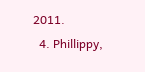2011.
  4. Phillippy,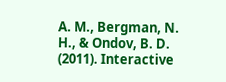A. M., Bergman, N. H., & Ondov, B. D. (2011). Interactive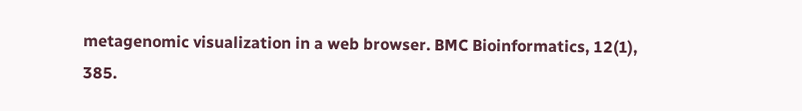metagenomic visualization in a web browser. BMC Bioinformatics, 12(1), 385.